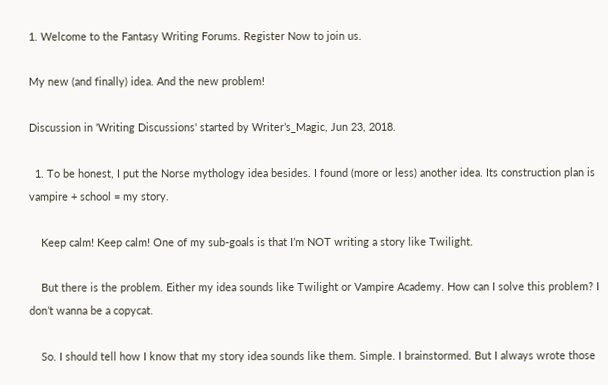1. Welcome to the Fantasy Writing Forums. Register Now to join us.

My new (and finally) idea. And the new problem!

Discussion in 'Writing Discussions' started by Writer’s_Magic, Jun 23, 2018.

  1. To be honest, I put the Norse mythology idea besides. I found (more or less) another idea. Its construction plan is vampire + school = my story.

    Keep calm! Keep calm! One of my sub-goals is that I’m NOT writing a story like Twilight.

    But there is the problem. Either my idea sounds like Twilight or Vampire Academy. How can I solve this problem? I don’t wanna be a copycat.

    So. I should tell how I know that my story idea sounds like them. Simple. I brainstormed. But I always wrote those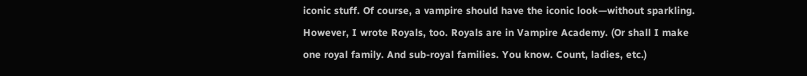iconic stuff. Of course, a vampire should have the iconic look—without sparkling. However, I wrote Royals, too. Royals are in Vampire Academy. (Or shall I make one royal family. And sub-royal families. You know. Count, ladies, etc.)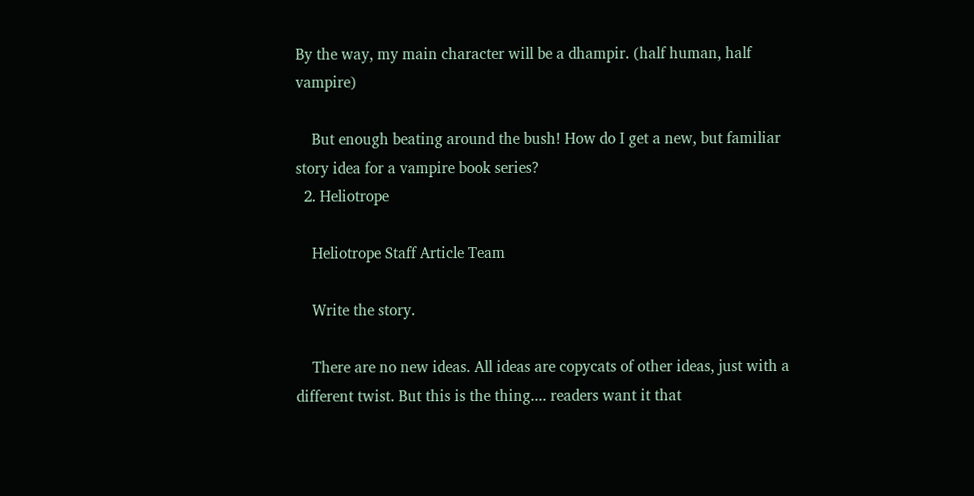By the way, my main character will be a dhampir. (half human, half vampire)

    But enough beating around the bush! How do I get a new, but familiar story idea for a vampire book series?
  2. Heliotrope

    Heliotrope Staff Article Team

    Write the story.

    There are no new ideas. All ideas are copycats of other ideas, just with a different twist. But this is the thing.... readers want it that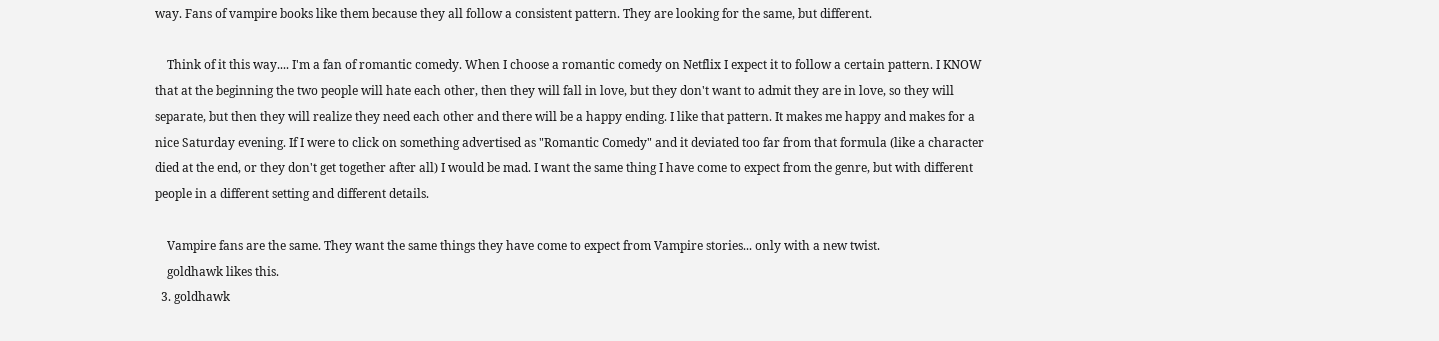way. Fans of vampire books like them because they all follow a consistent pattern. They are looking for the same, but different.

    Think of it this way.... I'm a fan of romantic comedy. When I choose a romantic comedy on Netflix I expect it to follow a certain pattern. I KNOW that at the beginning the two people will hate each other, then they will fall in love, but they don't want to admit they are in love, so they will separate, but then they will realize they need each other and there will be a happy ending. I like that pattern. It makes me happy and makes for a nice Saturday evening. If I were to click on something advertised as "Romantic Comedy" and it deviated too far from that formula (like a character died at the end, or they don't get together after all) I would be mad. I want the same thing I have come to expect from the genre, but with different people in a different setting and different details.

    Vampire fans are the same. They want the same things they have come to expect from Vampire stories... only with a new twist.
    goldhawk likes this.
  3. goldhawk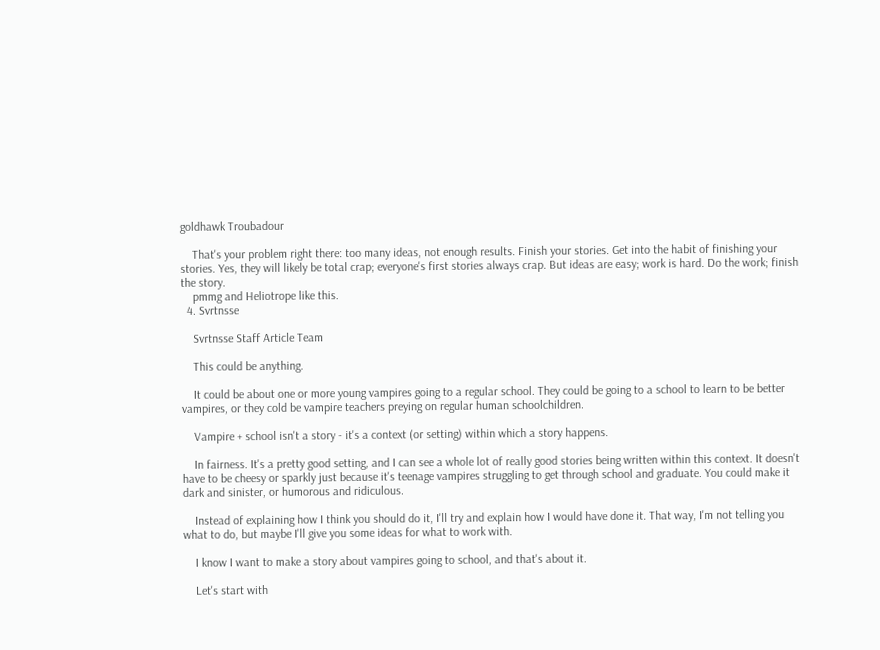goldhawk Troubadour

    That's your problem right there: too many ideas, not enough results. Finish your stories. Get into the habit of finishing your stories. Yes, they will likely be total crap; everyone's first stories always crap. But ideas are easy; work is hard. Do the work; finish the story.
    pmmg and Heliotrope like this.
  4. Svrtnsse

    Svrtnsse Staff Article Team

    This could be anything.

    It could be about one or more young vampires going to a regular school. They could be going to a school to learn to be better vampires, or they cold be vampire teachers preying on regular human schoolchildren.

    Vampire + school isn't a story - it's a context (or setting) within which a story happens.

    In fairness. It's a pretty good setting, and I can see a whole lot of really good stories being written within this context. It doesn't have to be cheesy or sparkly just because it's teenage vampires struggling to get through school and graduate. You could make it dark and sinister, or humorous and ridiculous.

    Instead of explaining how I think you should do it, I'll try and explain how I would have done it. That way, I'm not telling you what to do, but maybe I'll give you some ideas for what to work with.

    I know I want to make a story about vampires going to school, and that's about it.

    Let's start with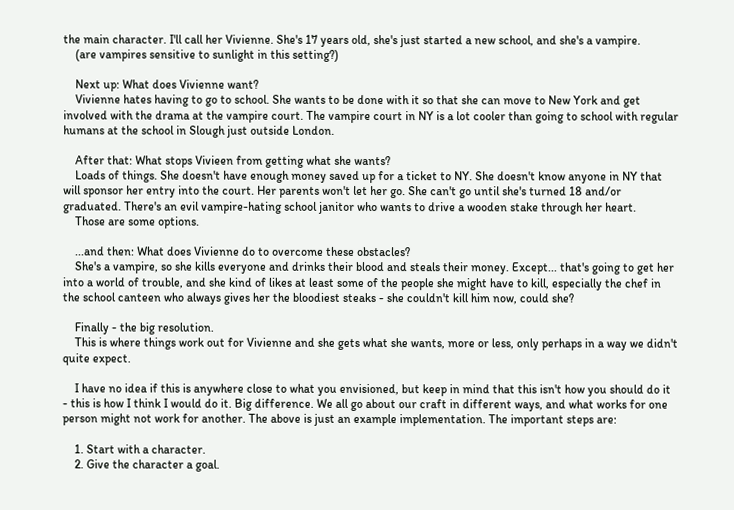the main character. I'll call her Vivienne. She's 17 years old, she's just started a new school, and she's a vampire.
    (are vampires sensitive to sunlight in this setting?)

    Next up: What does Vivienne want?
    Vivienne hates having to go to school. She wants to be done with it so that she can move to New York and get involved with the drama at the vampire court. The vampire court in NY is a lot cooler than going to school with regular humans at the school in Slough just outside London.

    After that: What stops Vivieen from getting what she wants?
    Loads of things. She doesn't have enough money saved up for a ticket to NY. She doesn't know anyone in NY that will sponsor her entry into the court. Her parents won't let her go. She can't go until she's turned 18 and/or graduated. There's an evil vampire-hating school janitor who wants to drive a wooden stake through her heart.
    Those are some options.

    ...and then: What does Vivienne do to overcome these obstacles?
    She's a vampire, so she kills everyone and drinks their blood and steals their money. Except... that's going to get her into a world of trouble, and she kind of likes at least some of the people she might have to kill, especially the chef in the school canteen who always gives her the bloodiest steaks - she couldn't kill him now, could she?

    Finally - the big resolution.
    This is where things work out for Vivienne and she gets what she wants, more or less, only perhaps in a way we didn't quite expect.

    I have no idea if this is anywhere close to what you envisioned, but keep in mind that this isn't how you should do it - this is how I think I would do it. Big difference. We all go about our craft in different ways, and what works for one person might not work for another. The above is just an example implementation. The important steps are:

    1. Start with a character.
    2. Give the character a goal.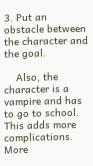3. Put an obstacle between the character and the goal.

    Also, the character is a vampire and has to go to school. This adds more complications. More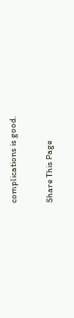complications is good.

Share This Page